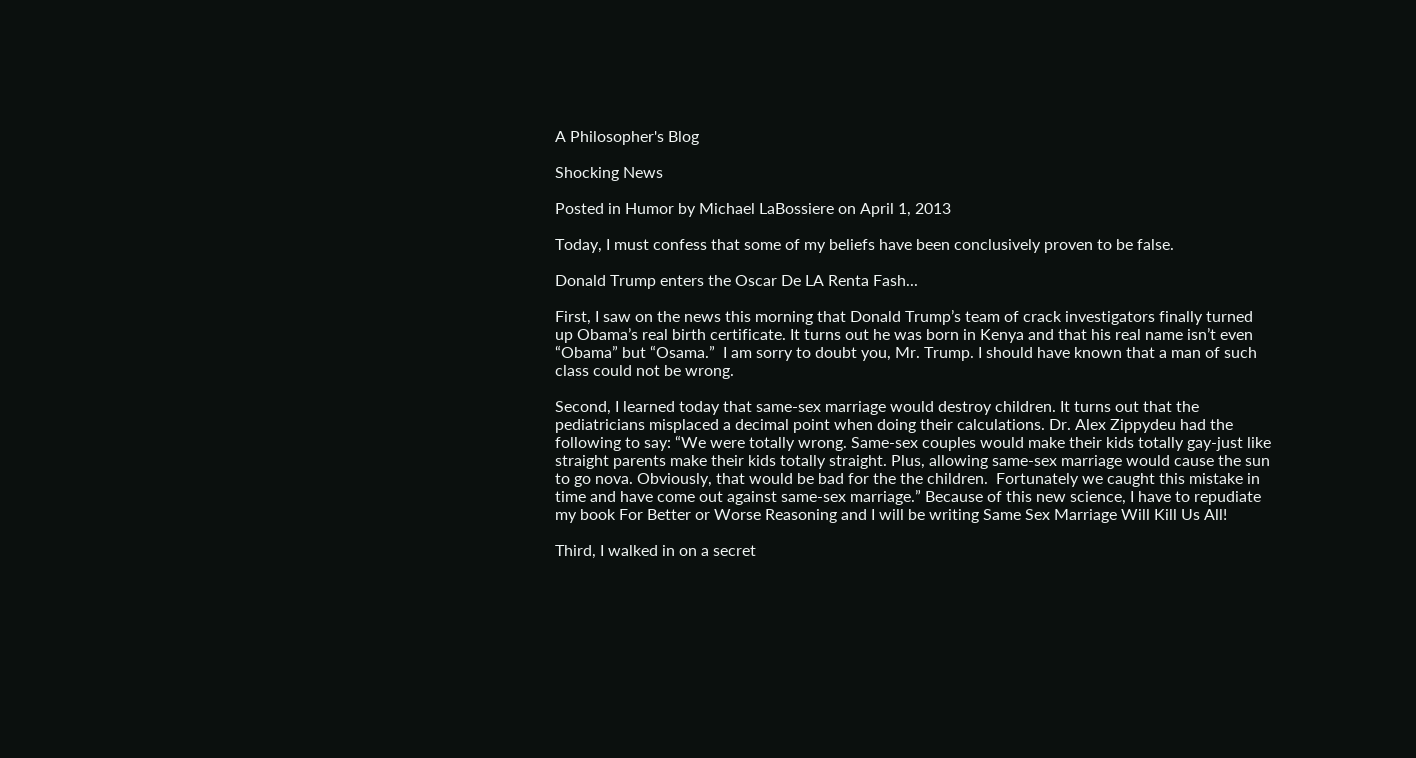A Philosopher's Blog

Shocking News

Posted in Humor by Michael LaBossiere on April 1, 2013

Today, I must confess that some of my beliefs have been conclusively proven to be false.

Donald Trump enters the Oscar De LA Renta Fash...

First, I saw on the news this morning that Donald Trump’s team of crack investigators finally turned up Obama’s real birth certificate. It turns out he was born in Kenya and that his real name isn’t even “Obama” but “Osama.”  I am sorry to doubt you, Mr. Trump. I should have known that a man of such class could not be wrong.

Second, I learned today that same-sex marriage would destroy children. It turns out that the pediatricians misplaced a decimal point when doing their calculations. Dr. Alex Zippydeu had the following to say: “We were totally wrong. Same-sex couples would make their kids totally gay-just like straight parents make their kids totally straight. Plus, allowing same-sex marriage would cause the sun to go nova. Obviously, that would be bad for the the children.  Fortunately we caught this mistake in time and have come out against same-sex marriage.” Because of this new science, I have to repudiate my book For Better or Worse Reasoning and I will be writing Same Sex Marriage Will Kill Us All!

Third, I walked in on a secret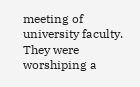meeting of university faculty. They were worshiping a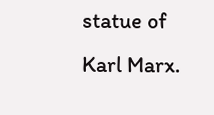statue of Karl Marx.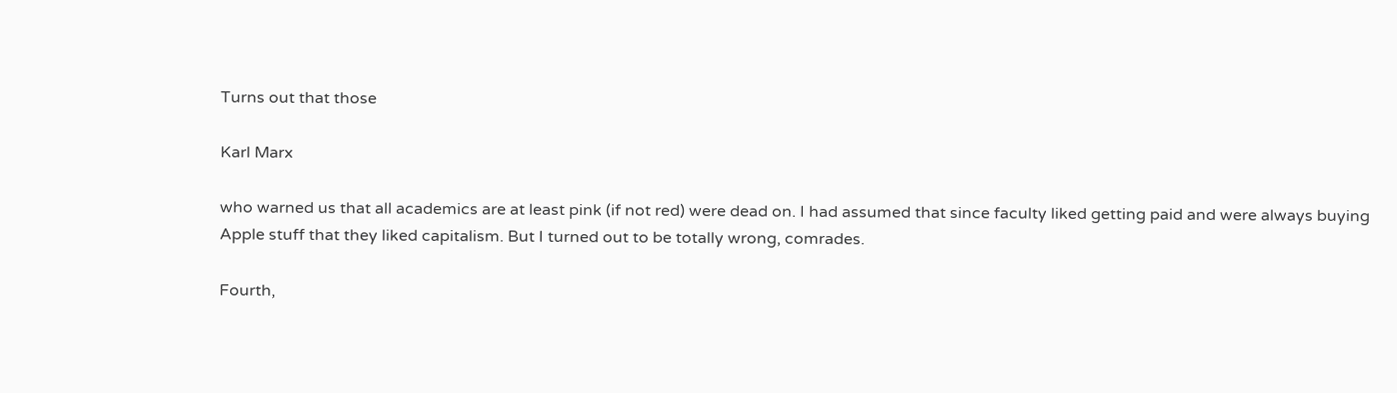Turns out that those

Karl Marx

who warned us that all academics are at least pink (if not red) were dead on. I had assumed that since faculty liked getting paid and were always buying Apple stuff that they liked capitalism. But I turned out to be totally wrong, comrades.

Fourth,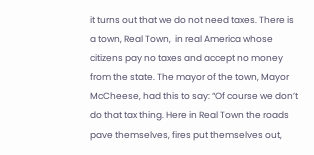it turns out that we do not need taxes. There is a town, Real Town,  in real America whose citizens pay no taxes and accept no money from the state. The mayor of the town, Mayor McCheese, had this to say: “Of course we don’t do that tax thing. Here in Real Town the roads pave themselves, fires put themselves out,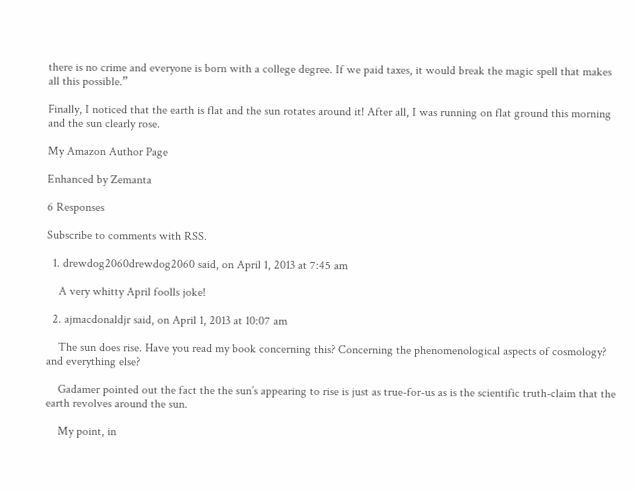there is no crime and everyone is born with a college degree. If we paid taxes, it would break the magic spell that makes all this possible.”

Finally, I noticed that the earth is flat and the sun rotates around it! After all, I was running on flat ground this morning and the sun clearly rose.

My Amazon Author Page

Enhanced by Zemanta

6 Responses

Subscribe to comments with RSS.

  1. drewdog2060drewdog2060 said, on April 1, 2013 at 7:45 am

    A very whitty April foolls joke!

  2. ajmacdonaldjr said, on April 1, 2013 at 10:07 am

    The sun does rise. Have you read my book concerning this? Concerning the phenomenological aspects of cosmology? and everything else?

    Gadamer pointed out the fact the the sun’s appearing to rise is just as true-for-us as is the scientific truth-claim that the earth revolves around the sun.

    My point, in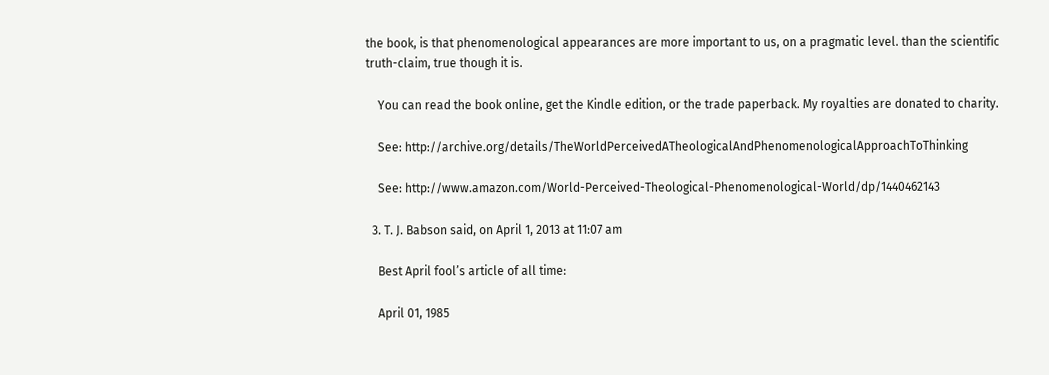the book, is that phenomenological appearances are more important to us, on a pragmatic level. than the scientific truth-claim, true though it is.

    You can read the book online, get the Kindle edition, or the trade paperback. My royalties are donated to charity.

    See: http://archive.org/details/TheWorldPerceivedATheologicalAndPhenomenologicalApproachToThinking

    See: http://www.amazon.com/World-Perceived-Theological-Phenomenological-World/dp/1440462143

  3. T. J. Babson said, on April 1, 2013 at 11:07 am

    Best April fool’s article of all time:

    April 01, 1985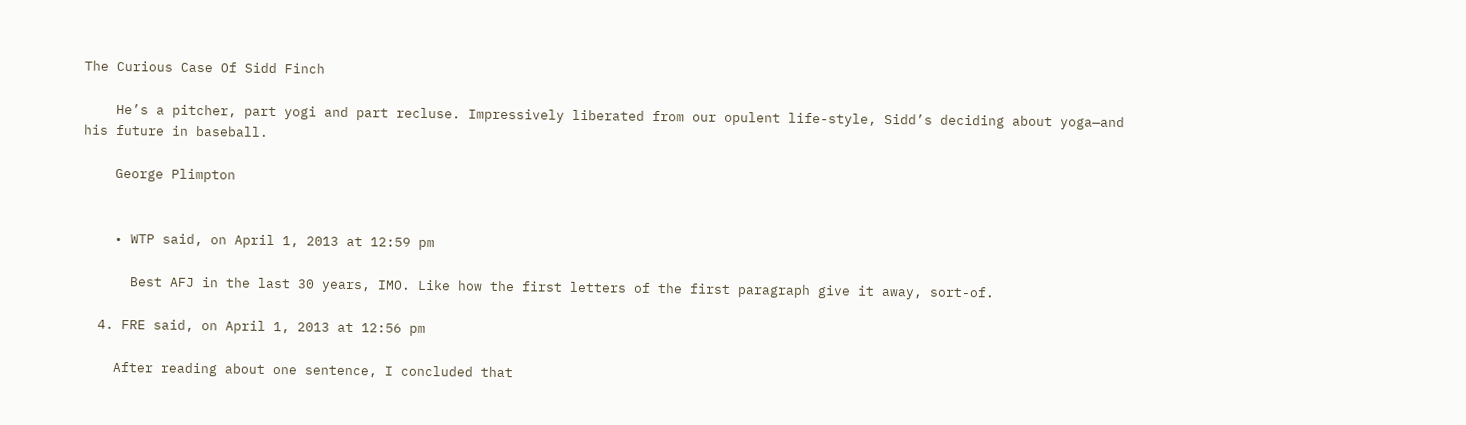The Curious Case Of Sidd Finch

    He’s a pitcher, part yogi and part recluse. Impressively liberated from our opulent life-style, Sidd’s deciding about yoga—and his future in baseball.

    George Plimpton


    • WTP said, on April 1, 2013 at 12:59 pm

      Best AFJ in the last 30 years, IMO. Like how the first letters of the first paragraph give it away, sort-of.

  4. FRE said, on April 1, 2013 at 12:56 pm

    After reading about one sentence, I concluded that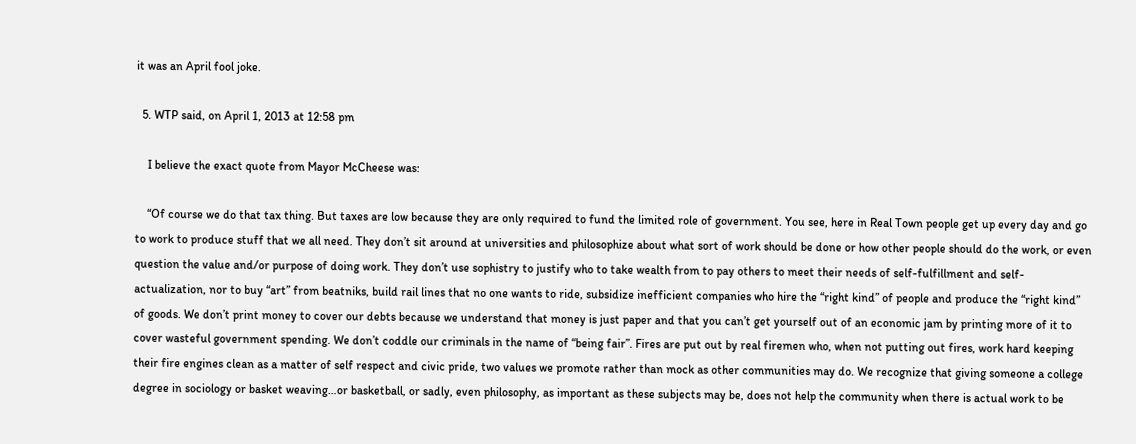it was an April fool joke.

  5. WTP said, on April 1, 2013 at 12:58 pm

    I believe the exact quote from Mayor McCheese was:

    “Of course we do that tax thing. But taxes are low because they are only required to fund the limited role of government. You see, here in Real Town people get up every day and go to work to produce stuff that we all need. They don’t sit around at universities and philosophize about what sort of work should be done or how other people should do the work, or even question the value and/or purpose of doing work. They don’t use sophistry to justify who to take wealth from to pay others to meet their needs of self-fulfillment and self-actualization, nor to buy “art” from beatniks, build rail lines that no one wants to ride, subsidize inefficient companies who hire the “right kind” of people and produce the “right kind” of goods. We don’t print money to cover our debts because we understand that money is just paper and that you can’t get yourself out of an economic jam by printing more of it to cover wasteful government spending. We don’t coddle our criminals in the name of “being fair”. Fires are put out by real firemen who, when not putting out fires, work hard keeping their fire engines clean as a matter of self respect and civic pride, two values we promote rather than mock as other communities may do. We recognize that giving someone a college degree in sociology or basket weaving…or basketball, or sadly, even philosophy, as important as these subjects may be, does not help the community when there is actual work to be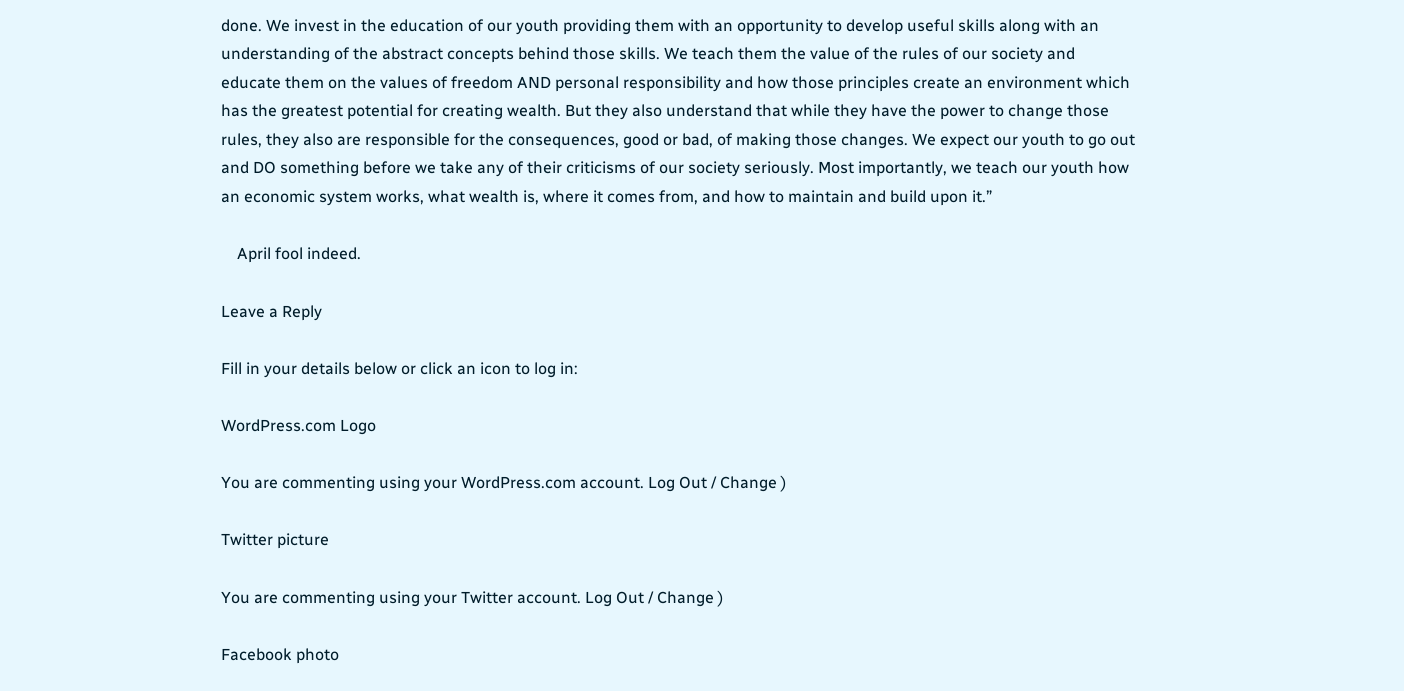done. We invest in the education of our youth providing them with an opportunity to develop useful skills along with an understanding of the abstract concepts behind those skills. We teach them the value of the rules of our society and educate them on the values of freedom AND personal responsibility and how those principles create an environment which has the greatest potential for creating wealth. But they also understand that while they have the power to change those rules, they also are responsible for the consequences, good or bad, of making those changes. We expect our youth to go out and DO something before we take any of their criticisms of our society seriously. Most importantly, we teach our youth how an economic system works, what wealth is, where it comes from, and how to maintain and build upon it.”

    April fool indeed.

Leave a Reply

Fill in your details below or click an icon to log in:

WordPress.com Logo

You are commenting using your WordPress.com account. Log Out / Change )

Twitter picture

You are commenting using your Twitter account. Log Out / Change )

Facebook photo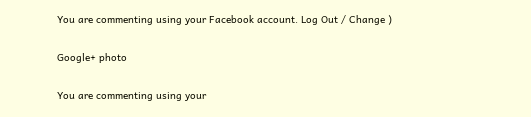You are commenting using your Facebook account. Log Out / Change )

Google+ photo

You are commenting using your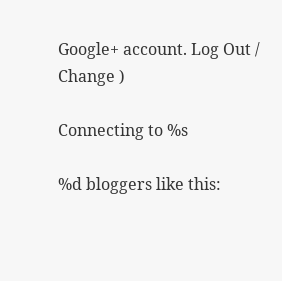Google+ account. Log Out / Change )

Connecting to %s

%d bloggers like this: